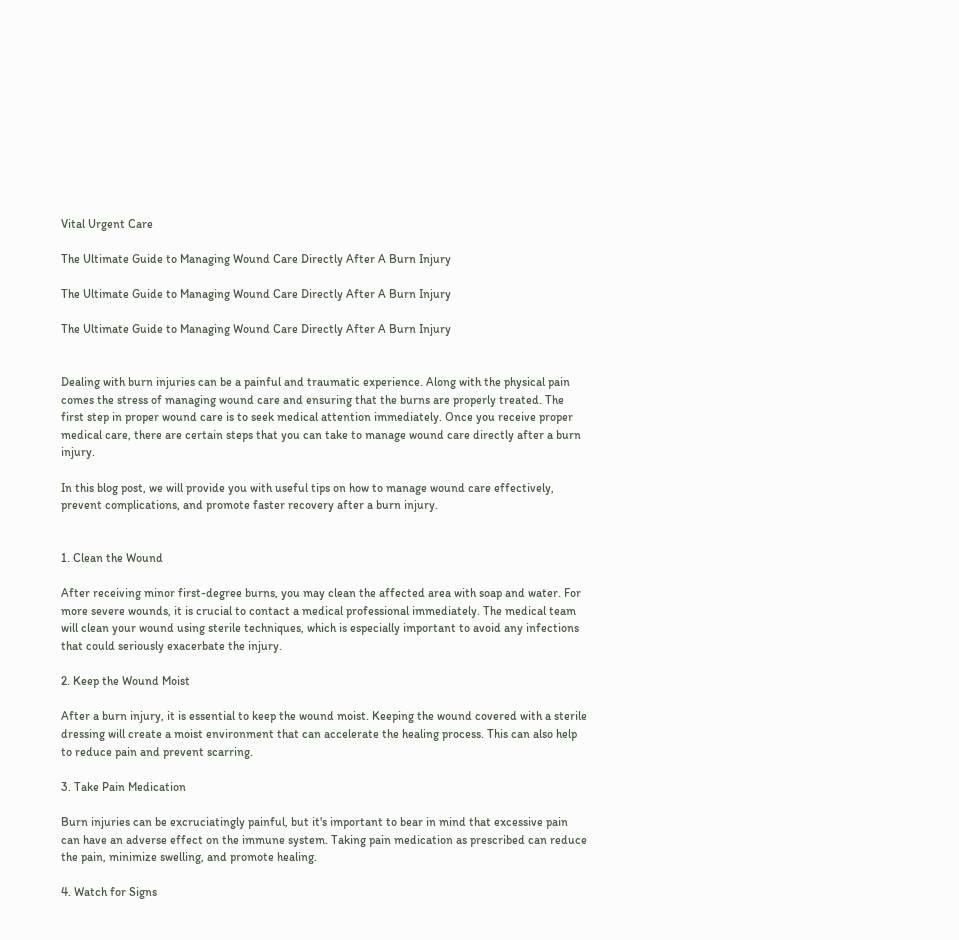Vital Urgent Care

The Ultimate Guide to Managing Wound Care Directly After A Burn Injury

The Ultimate Guide to Managing Wound Care Directly After A Burn Injury

The Ultimate Guide to Managing Wound Care Directly After A Burn Injury


Dealing with burn injuries can be a painful and traumatic experience. Along with the physical pain comes the stress of managing wound care and ensuring that the burns are properly treated. The first step in proper wound care is to seek medical attention immediately. Once you receive proper medical care, there are certain steps that you can take to manage wound care directly after a burn injury.

In this blog post, we will provide you with useful tips on how to manage wound care effectively, prevent complications, and promote faster recovery after a burn injury.


1. Clean the Wound

After receiving minor first-degree burns, you may clean the affected area with soap and water. For more severe wounds, it is crucial to contact a medical professional immediately. The medical team will clean your wound using sterile techniques, which is especially important to avoid any infections that could seriously exacerbate the injury.

2. Keep the Wound Moist

After a burn injury, it is essential to keep the wound moist. Keeping the wound covered with a sterile dressing will create a moist environment that can accelerate the healing process. This can also help to reduce pain and prevent scarring.

3. Take Pain Medication

Burn injuries can be excruciatingly painful, but it's important to bear in mind that excessive pain can have an adverse effect on the immune system. Taking pain medication as prescribed can reduce the pain, minimize swelling, and promote healing.

4. Watch for Signs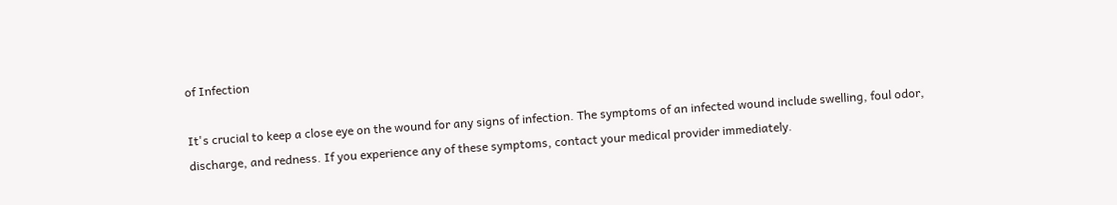of Infection

It's crucial to keep a close eye on the wound for any signs of infection. The symptoms of an infected wound include swelling, foul odor, discharge, and redness. If you experience any of these symptoms, contact your medical provider immediately.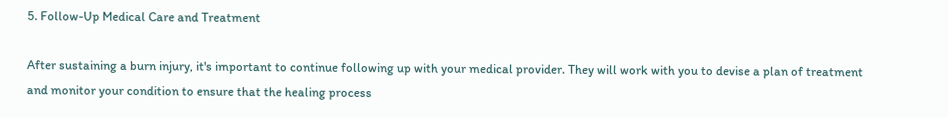5. Follow-Up Medical Care and Treatment

After sustaining a burn injury, it's important to continue following up with your medical provider. They will work with you to devise a plan of treatment and monitor your condition to ensure that the healing process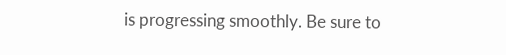is progressing smoothly. Be sure to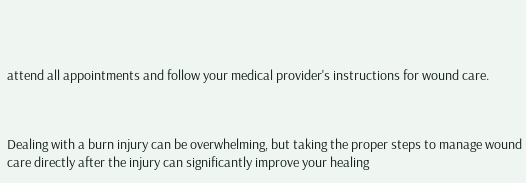attend all appointments and follow your medical provider's instructions for wound care.



Dealing with a burn injury can be overwhelming, but taking the proper steps to manage wound care directly after the injury can significantly improve your healing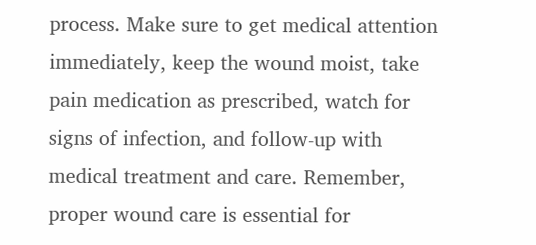process. Make sure to get medical attention immediately, keep the wound moist, take pain medication as prescribed, watch for signs of infection, and follow-up with medical treatment and care. Remember, proper wound care is essential for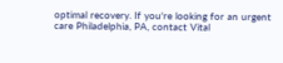optimal recovery. If you're looking for an urgent care Philadelphia, PA, contact Vital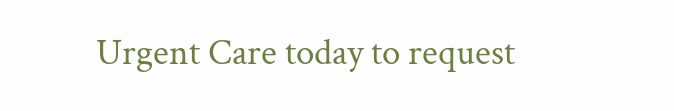Urgent Care today to request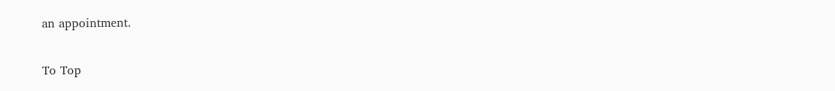an appointment.

To Top